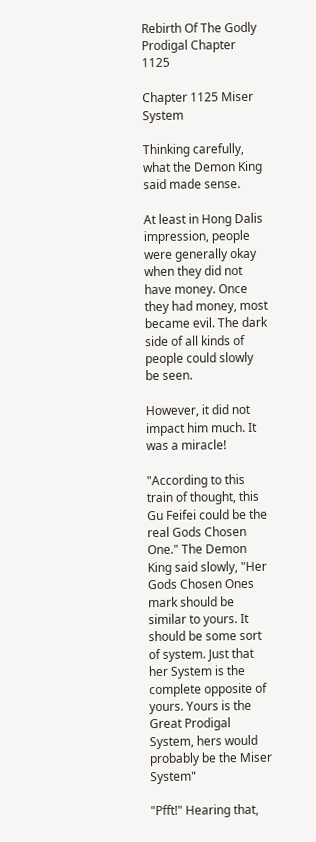Rebirth Of The Godly Prodigal Chapter 1125

Chapter 1125 Miser System

Thinking carefully, what the Demon King said made sense.

At least in Hong Dalis impression, people were generally okay when they did not have money. Once they had money, most became evil. The dark side of all kinds of people could slowly be seen.

However, it did not impact him much. It was a miracle!

"According to this train of thought, this Gu Feifei could be the real Gods Chosen One." The Demon King said slowly, "Her Gods Chosen Ones mark should be similar to yours. It should be some sort of system. Just that her System is the complete opposite of yours. Yours is the Great Prodigal System, hers would probably be the Miser System"

"Pfft!" Hearing that,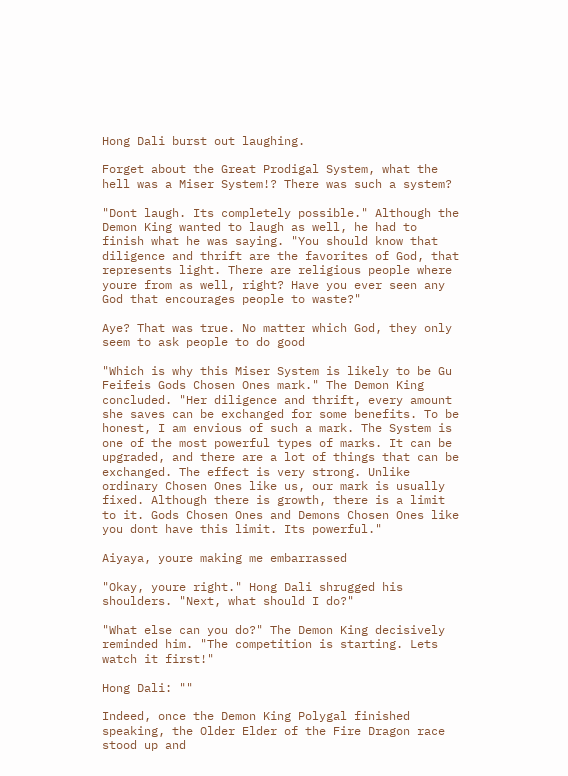Hong Dali burst out laughing.

Forget about the Great Prodigal System, what the hell was a Miser System!? There was such a system?

"Dont laugh. Its completely possible." Although the Demon King wanted to laugh as well, he had to finish what he was saying. "You should know that diligence and thrift are the favorites of God, that represents light. There are religious people where youre from as well, right? Have you ever seen any God that encourages people to waste?"

Aye? That was true. No matter which God, they only seem to ask people to do good

"Which is why this Miser System is likely to be Gu Feifeis Gods Chosen Ones mark." The Demon King concluded. "Her diligence and thrift, every amount she saves can be exchanged for some benefits. To be honest, I am envious of such a mark. The System is one of the most powerful types of marks. It can be upgraded, and there are a lot of things that can be exchanged. The effect is very strong. Unlike ordinary Chosen Ones like us, our mark is usually fixed. Although there is growth, there is a limit to it. Gods Chosen Ones and Demons Chosen Ones like you dont have this limit. Its powerful."

Aiyaya, youre making me embarrassed

"Okay, youre right." Hong Dali shrugged his shoulders. "Next, what should I do?"

"What else can you do?" The Demon King decisively reminded him. "The competition is starting. Lets watch it first!"

Hong Dali: ""

Indeed, once the Demon King Polygal finished speaking, the Older Elder of the Fire Dragon race stood up and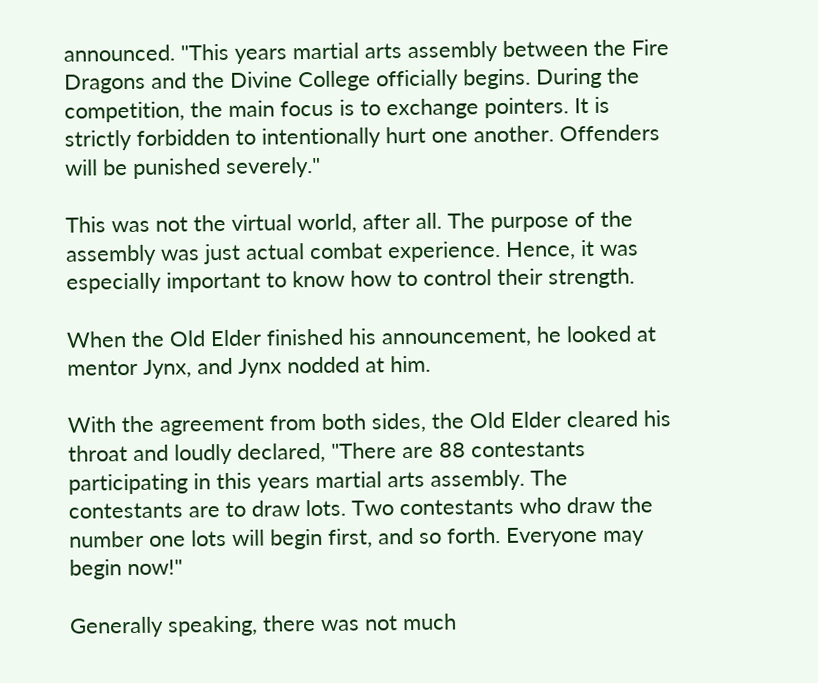announced. "This years martial arts assembly between the Fire Dragons and the Divine College officially begins. During the competition, the main focus is to exchange pointers. It is strictly forbidden to intentionally hurt one another. Offenders will be punished severely."

This was not the virtual world, after all. The purpose of the assembly was just actual combat experience. Hence, it was especially important to know how to control their strength.

When the Old Elder finished his announcement, he looked at mentor Jynx, and Jynx nodded at him.

With the agreement from both sides, the Old Elder cleared his throat and loudly declared, "There are 88 contestants participating in this years martial arts assembly. The contestants are to draw lots. Two contestants who draw the number one lots will begin first, and so forth. Everyone may begin now!"

Generally speaking, there was not much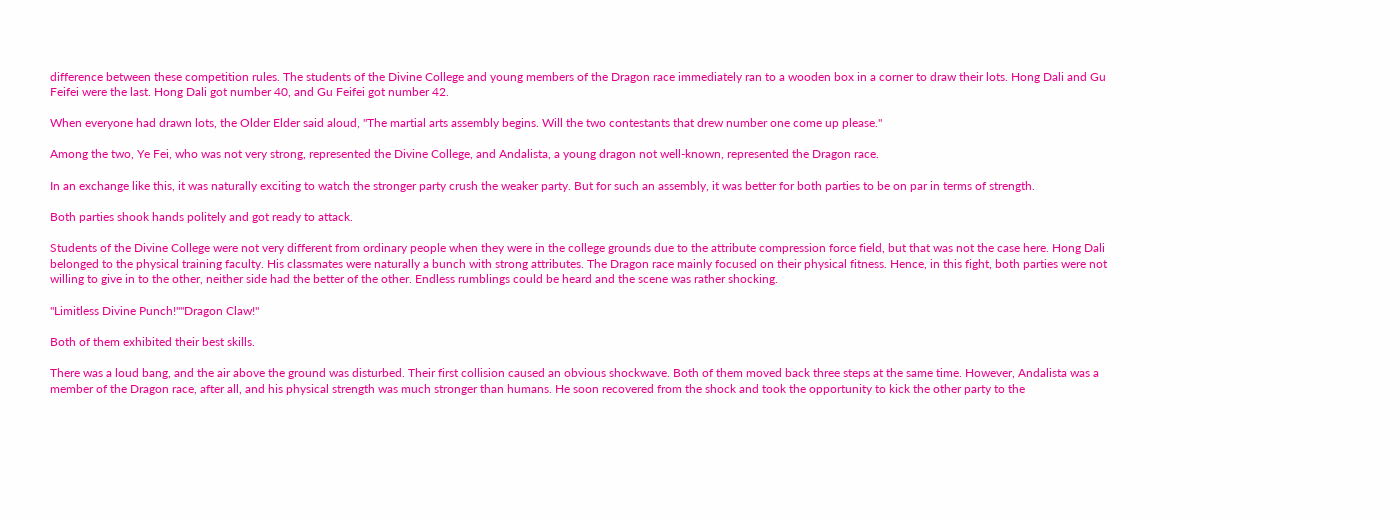difference between these competition rules. The students of the Divine College and young members of the Dragon race immediately ran to a wooden box in a corner to draw their lots. Hong Dali and Gu Feifei were the last. Hong Dali got number 40, and Gu Feifei got number 42.

When everyone had drawn lots, the Older Elder said aloud, "The martial arts assembly begins. Will the two contestants that drew number one come up please."

Among the two, Ye Fei, who was not very strong, represented the Divine College, and Andalista, a young dragon not well-known, represented the Dragon race.

In an exchange like this, it was naturally exciting to watch the stronger party crush the weaker party. But for such an assembly, it was better for both parties to be on par in terms of strength.

Both parties shook hands politely and got ready to attack.

Students of the Divine College were not very different from ordinary people when they were in the college grounds due to the attribute compression force field, but that was not the case here. Hong Dali belonged to the physical training faculty. His classmates were naturally a bunch with strong attributes. The Dragon race mainly focused on their physical fitness. Hence, in this fight, both parties were not willing to give in to the other, neither side had the better of the other. Endless rumblings could be heard and the scene was rather shocking.

"Limitless Divine Punch!""Dragon Claw!"

Both of them exhibited their best skills.

There was a loud bang, and the air above the ground was disturbed. Their first collision caused an obvious shockwave. Both of them moved back three steps at the same time. However, Andalista was a member of the Dragon race, after all, and his physical strength was much stronger than humans. He soon recovered from the shock and took the opportunity to kick the other party to the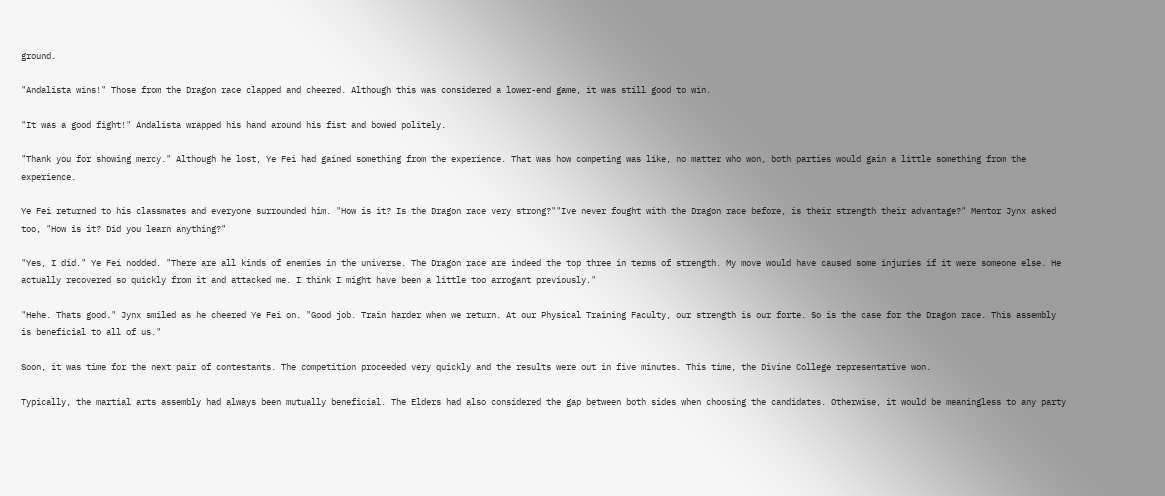ground.

"Andalista wins!" Those from the Dragon race clapped and cheered. Although this was considered a lower-end game, it was still good to win.

"It was a good fight!" Andalista wrapped his hand around his fist and bowed politely.

"Thank you for showing mercy." Although he lost, Ye Fei had gained something from the experience. That was how competing was like, no matter who won, both parties would gain a little something from the experience.

Ye Fei returned to his classmates and everyone surrounded him. "How is it? Is the Dragon race very strong?""Ive never fought with the Dragon race before, is their strength their advantage?" Mentor Jynx asked too, "How is it? Did you learn anything?"

"Yes, I did." Ye Fei nodded. "There are all kinds of enemies in the universe. The Dragon race are indeed the top three in terms of strength. My move would have caused some injuries if it were someone else. He actually recovered so quickly from it and attacked me. I think I might have been a little too arrogant previously."

"Hehe. Thats good." Jynx smiled as he cheered Ye Fei on. "Good job. Train harder when we return. At our Physical Training Faculty, our strength is our forte. So is the case for the Dragon race. This assembly is beneficial to all of us."

Soon, it was time for the next pair of contestants. The competition proceeded very quickly and the results were out in five minutes. This time, the Divine College representative won.

Typically, the martial arts assembly had always been mutually beneficial. The Elders had also considered the gap between both sides when choosing the candidates. Otherwise, it would be meaningless to any party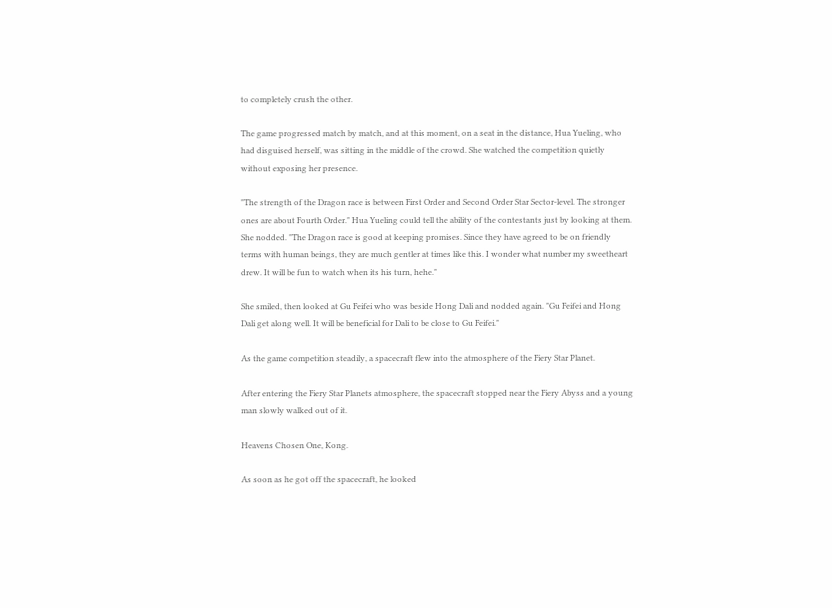to completely crush the other.

The game progressed match by match, and at this moment, on a seat in the distance, Hua Yueling, who had disguised herself, was sitting in the middle of the crowd. She watched the competition quietly without exposing her presence.

"The strength of the Dragon race is between First Order and Second Order Star Sector-level. The stronger ones are about Fourth Order." Hua Yueling could tell the ability of the contestants just by looking at them. She nodded. "The Dragon race is good at keeping promises. Since they have agreed to be on friendly terms with human beings, they are much gentler at times like this. I wonder what number my sweetheart drew. It will be fun to watch when its his turn, hehe."

She smiled, then looked at Gu Feifei who was beside Hong Dali and nodded again. "Gu Feifei and Hong Dali get along well. It will be beneficial for Dali to be close to Gu Feifei."

As the game competition steadily, a spacecraft flew into the atmosphere of the Fiery Star Planet.

After entering the Fiery Star Planets atmosphere, the spacecraft stopped near the Fiery Abyss and a young man slowly walked out of it.

Heavens Chosen One, Kong.

As soon as he got off the spacecraft, he looked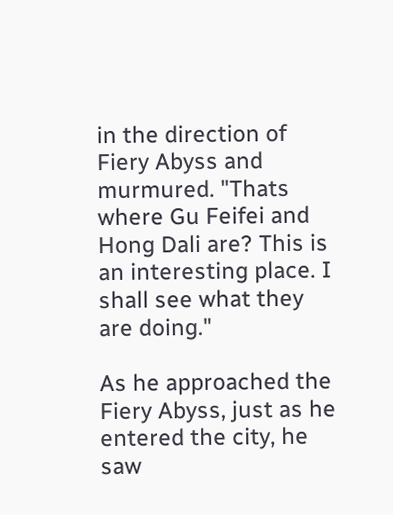in the direction of Fiery Abyss and murmured. "Thats where Gu Feifei and Hong Dali are? This is an interesting place. I shall see what they are doing."

As he approached the Fiery Abyss, just as he entered the city, he saw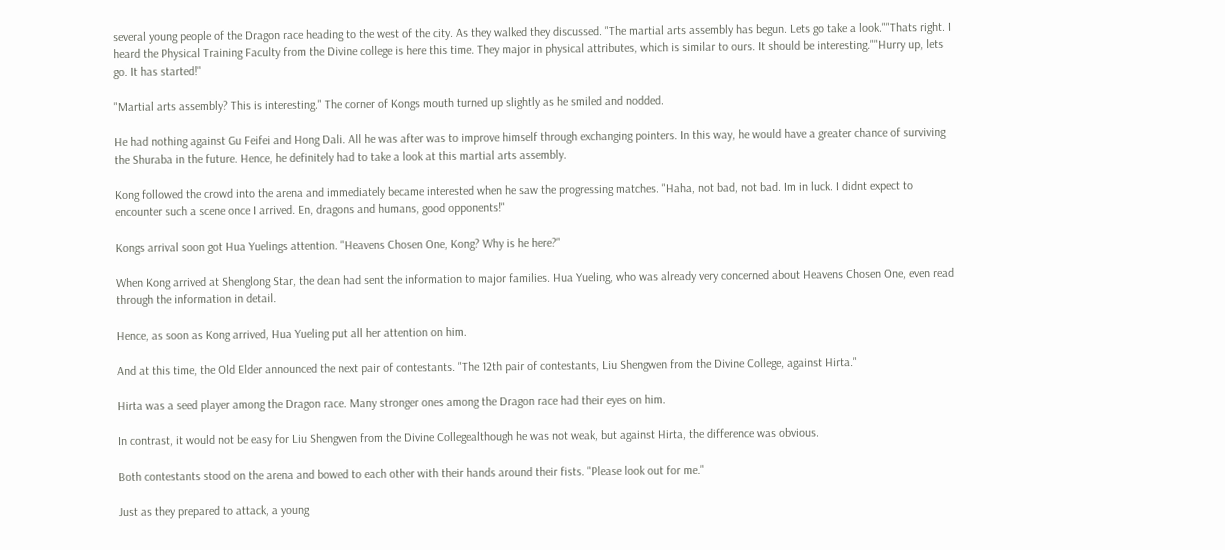several young people of the Dragon race heading to the west of the city. As they walked they discussed. "The martial arts assembly has begun. Lets go take a look.""Thats right. I heard the Physical Training Faculty from the Divine college is here this time. They major in physical attributes, which is similar to ours. It should be interesting.""Hurry up, lets go. It has started!"

"Martial arts assembly? This is interesting." The corner of Kongs mouth turned up slightly as he smiled and nodded.

He had nothing against Gu Feifei and Hong Dali. All he was after was to improve himself through exchanging pointers. In this way, he would have a greater chance of surviving the Shuraba in the future. Hence, he definitely had to take a look at this martial arts assembly.

Kong followed the crowd into the arena and immediately became interested when he saw the progressing matches. "Haha, not bad, not bad. Im in luck. I didnt expect to encounter such a scene once I arrived. En, dragons and humans, good opponents!"

Kongs arrival soon got Hua Yuelings attention. "Heavens Chosen One, Kong? Why is he here?"

When Kong arrived at Shenglong Star, the dean had sent the information to major families. Hua Yueling, who was already very concerned about Heavens Chosen One, even read through the information in detail.

Hence, as soon as Kong arrived, Hua Yueling put all her attention on him.

And at this time, the Old Elder announced the next pair of contestants. "The 12th pair of contestants, Liu Shengwen from the Divine College, against Hirta."

Hirta was a seed player among the Dragon race. Many stronger ones among the Dragon race had their eyes on him.

In contrast, it would not be easy for Liu Shengwen from the Divine Collegealthough he was not weak, but against Hirta, the difference was obvious.

Both contestants stood on the arena and bowed to each other with their hands around their fists. "Please look out for me."

Just as they prepared to attack, a young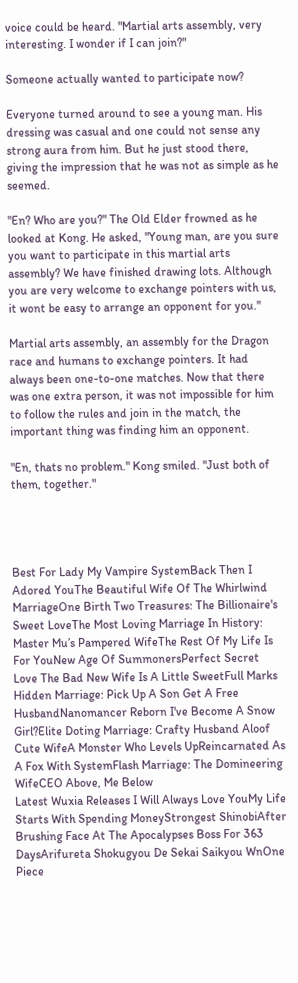voice could be heard. "Martial arts assembly, very interesting. I wonder if I can join?"

Someone actually wanted to participate now?

Everyone turned around to see a young man. His dressing was casual and one could not sense any strong aura from him. But he just stood there, giving the impression that he was not as simple as he seemed.

"En? Who are you?" The Old Elder frowned as he looked at Kong. He asked, "Young man, are you sure you want to participate in this martial arts assembly? We have finished drawing lots. Although you are very welcome to exchange pointers with us, it wont be easy to arrange an opponent for you."

Martial arts assembly, an assembly for the Dragon race and humans to exchange pointers. It had always been one-to-one matches. Now that there was one extra person, it was not impossible for him to follow the rules and join in the match, the important thing was finding him an opponent.

"En, thats no problem." Kong smiled. "Just both of them, together."




Best For Lady My Vampire SystemBack Then I Adored YouThe Beautiful Wife Of The Whirlwind MarriageOne Birth Two Treasures: The Billionaire's Sweet LoveThe Most Loving Marriage In History: Master Mu’s Pampered WifeThe Rest Of My Life Is For YouNew Age Of SummonersPerfect Secret Love The Bad New Wife Is A Little SweetFull Marks Hidden Marriage: Pick Up A Son Get A Free HusbandNanomancer Reborn I've Become A Snow Girl?Elite Doting Marriage: Crafty Husband Aloof Cute WifeA Monster Who Levels UpReincarnated As A Fox With SystemFlash Marriage: The Domineering WifeCEO Above, Me Below
Latest Wuxia Releases I Will Always Love YouMy Life Starts With Spending MoneyStrongest ShinobiAfter Brushing Face At The Apocalypses Boss For 363 DaysArifureta Shokugyou De Sekai Saikyou WnOne Piece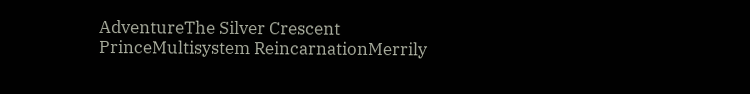AdventureThe Silver Crescent PrinceMultisystem ReincarnationMerrily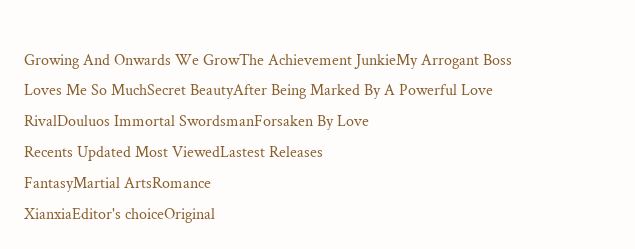Growing And Onwards We GrowThe Achievement JunkieMy Arrogant Boss Loves Me So MuchSecret BeautyAfter Being Marked By A Powerful Love RivalDouluos Immortal SwordsmanForsaken By Love
Recents Updated Most ViewedLastest Releases
FantasyMartial ArtsRomance
XianxiaEditor's choiceOriginal